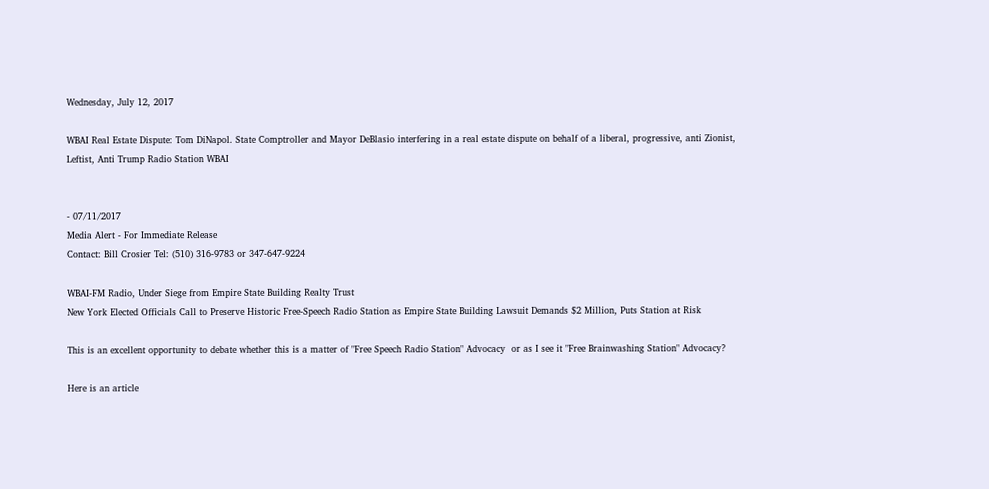Wednesday, July 12, 2017

WBAI Real Estate Dispute: Tom DiNapol. State Comptroller and Mayor DeBlasio interfering in a real estate dispute on behalf of a liberal, progressive, anti Zionist, Leftist, Anti Trump Radio Station WBAI


- 07/11/2017
Media Alert - For Immediate Release
Contact: Bill Crosier Tel: (510) 316-9783 or 347-647-9224

WBAI-FM Radio, Under Siege from Empire State Building Realty Trust
New York Elected Officials Call to Preserve Historic Free-Speech Radio Station as Empire State Building Lawsuit Demands $2 Million, Puts Station at Risk

This is an excellent opportunity to debate whether this is a matter of "Free Speech Radio Station" Advocacy  or as I see it "Free Brainwashing Station" Advocacy?

Here is an article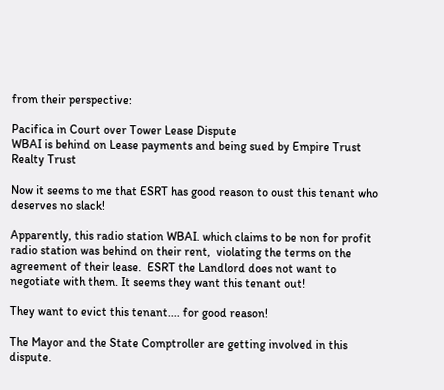from their perspective:

Pacifica in Court over Tower Lease Dispute
WBAI is behind on Lease payments and being sued by Empire Trust Realty Trust

Now it seems to me that ESRT has good reason to oust this tenant who deserves no slack!

Apparently, this radio station WBAI. which claims to be non for profit radio station was behind on their rent,  violating the terms on the agreement of their lease.  ESRT the Landlord does not want to negotiate with them. It seems they want this tenant out!

They want to evict this tenant.... for good reason!

The Mayor and the State Comptroller are getting involved in this dispute.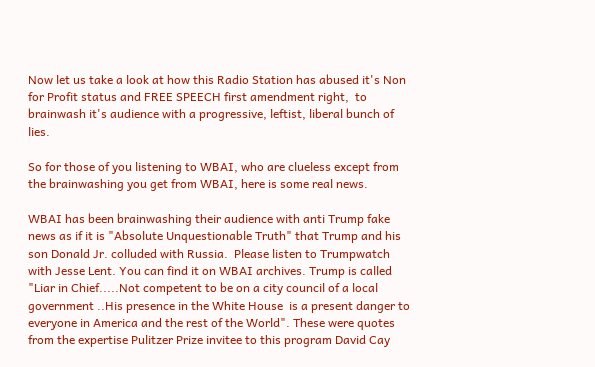Now let us take a look at how this Radio Station has abused it's Non for Profit status and FREE SPEECH first amendment right,  to brainwash it's audience with a progressive, leftist, liberal bunch of lies.

So for those of you listening to WBAI, who are clueless except from the brainwashing you get from WBAI, here is some real news.

WBAI has been brainwashing their audience with anti Trump fake news as if it is "Absolute Unquestionable Truth" that Trump and his son Donald Jr. colluded with Russia.  Please listen to Trumpwatch with Jesse Lent. You can find it on WBAI archives. Trump is called "Liar in Chief.....Not competent to be on a city council of a local government ..His presence in the White House  is a present danger to everyone in America and the rest of the World". These were quotes from the expertise Pulitzer Prize invitee to this program David Cay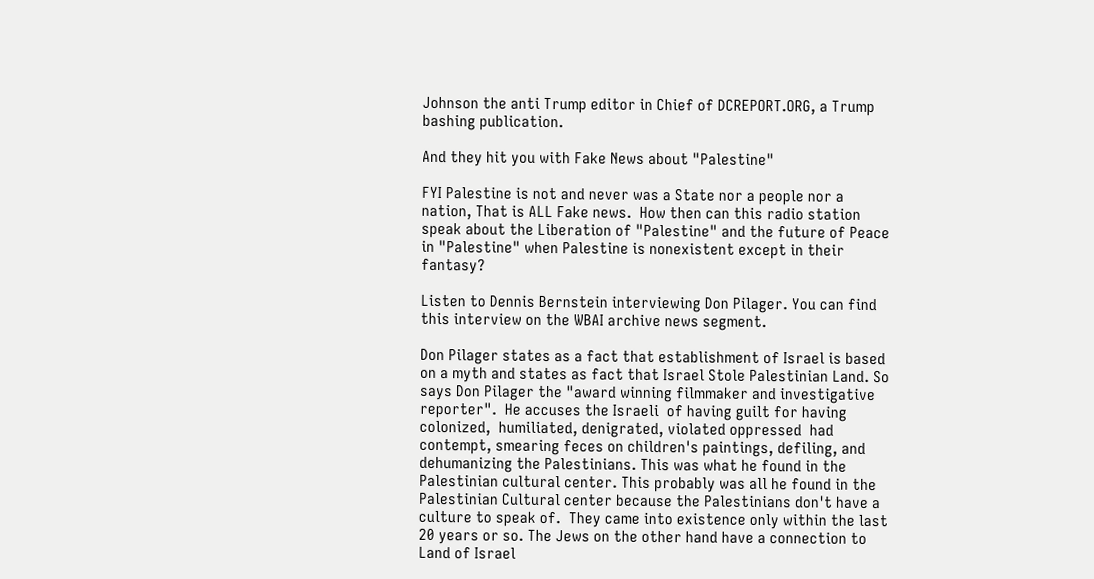Johnson the anti Trump editor in Chief of DCREPORT.ORG, a Trump bashing publication.

And they hit you with Fake News about "Palestine"

FYI Palestine is not and never was a State nor a people nor a nation, That is ALL Fake news.  How then can this radio station speak about the Liberation of "Palestine" and the future of Peace in "Palestine" when Palestine is nonexistent except in their fantasy?

Listen to Dennis Bernstein interviewing Don Pilager. You can find this interview on the WBAI archive news segment.

Don Pilager states as a fact that establishment of Israel is based on a myth and states as fact that Israel Stole Palestinian Land. So says Don Pilager the "award winning filmmaker and investigative reporter".  He accuses the Israeli  of having guilt for having colonized,  humiliated, denigrated, violated oppressed  had contempt, smearing feces on children's paintings, defiling, and dehumanizing the Palestinians. This was what he found in the Palestinian cultural center. This probably was all he found in the Palestinian Cultural center because the Palestinians don't have a culture to speak of.  They came into existence only within the last 20 years or so. The Jews on the other hand have a connection to Land of Israel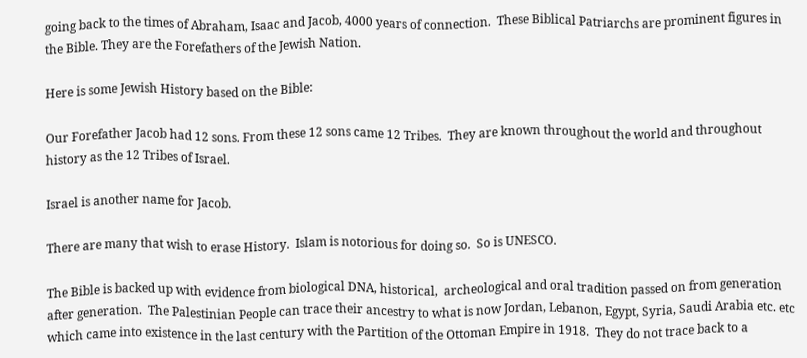going back to the times of Abraham, Isaac and Jacob, 4000 years of connection.  These Biblical Patriarchs are prominent figures in the Bible. They are the Forefathers of the Jewish Nation.

Here is some Jewish History based on the Bible:

Our Forefather Jacob had 12 sons. From these 12 sons came 12 Tribes.  They are known throughout the world and throughout history as the 12 Tribes of Israel.

Israel is another name for Jacob.

There are many that wish to erase History.  Islam is notorious for doing so.  So is UNESCO.

The Bible is backed up with evidence from biological DNA, historical,  archeological and oral tradition passed on from generation after generation.  The Palestinian People can trace their ancestry to what is now Jordan, Lebanon, Egypt, Syria, Saudi Arabia etc. etc which came into existence in the last century with the Partition of the Ottoman Empire in 1918.  They do not trace back to a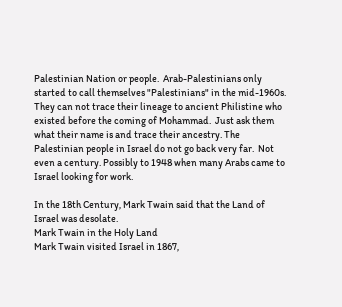Palestinian Nation or people.  Arab-Palestinians only started to call themselves "Palestinians" in the mid-1960s.  They can not trace their lineage to ancient Philistine who existed before the coming of Mohammad.  Just ask them what their name is and trace their ancestry. The Palestinian people in Israel do not go back very far.  Not even a century. Possibly to 1948 when many Arabs came to Israel looking for work.

In the 18th Century, Mark Twain said that the Land of Israel was desolate.
Mark Twain in the Holy Land
Mark Twain visited Israel in 1867,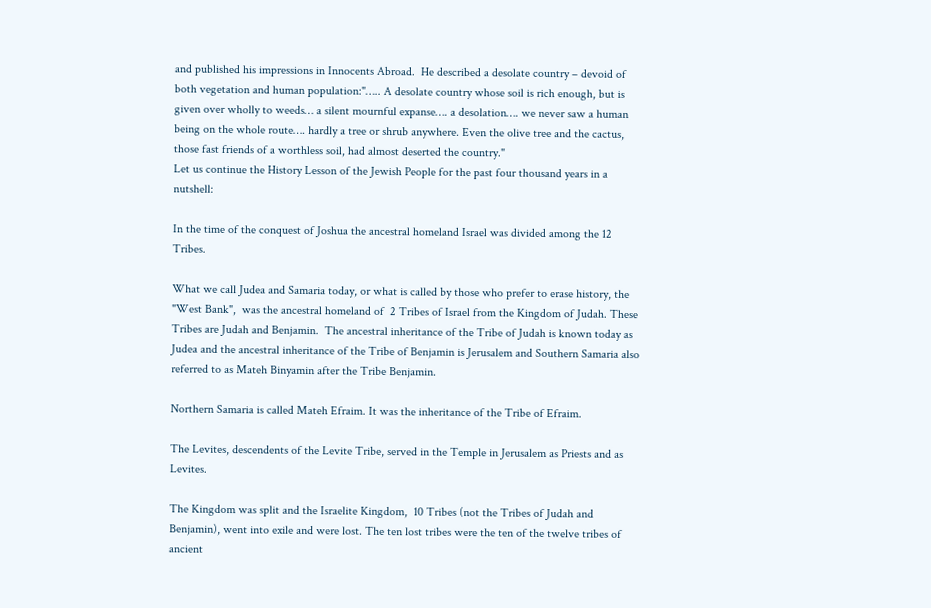and published his impressions in Innocents Abroad.  He described a desolate country – devoid of both vegetation and human population:"….. A desolate country whose soil is rich enough, but is given over wholly to weeds… a silent mournful expanse…. a desolation…. we never saw a human being on the whole route…. hardly a tree or shrub anywhere. Even the olive tree and the cactus, those fast friends of a worthless soil, had almost deserted the country."
Let us continue the History Lesson of the Jewish People for the past four thousand years in a nutshell:

In the time of the conquest of Joshua the ancestral homeland Israel was divided among the 12 Tribes.

What we call Judea and Samaria today, or what is called by those who prefer to erase history, the "West Bank",  was the ancestral homeland of  2 Tribes of Israel from the Kingdom of Judah. These Tribes are Judah and Benjamin.  The ancestral inheritance of the Tribe of Judah is known today as Judea and the ancestral inheritance of the Tribe of Benjamin is Jerusalem and Southern Samaria also referred to as Mateh Binyamin after the Tribe Benjamin.

Northern Samaria is called Mateh Efraim. It was the inheritance of the Tribe of Efraim.

The Levites, descendents of the Levite Tribe, served in the Temple in Jerusalem as Priests and as Levites.

The Kingdom was split and the Israelite Kingdom,  10 Tribes (not the Tribes of Judah and Benjamin), went into exile and were lost. The ten lost tribes were the ten of the twelve tribes of ancient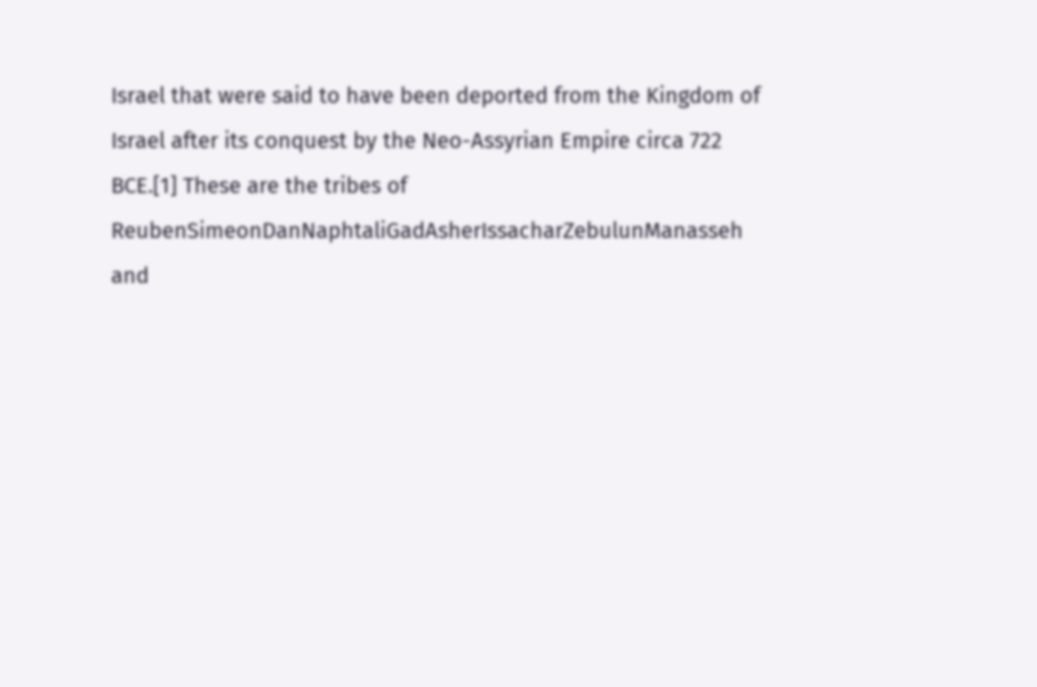Israel that were said to have been deported from the Kingdom of Israel after its conquest by the Neo-Assyrian Empire circa 722 BCE.[1] These are the tribes of ReubenSimeonDanNaphtaliGadAsherIssacharZebulunManasseh and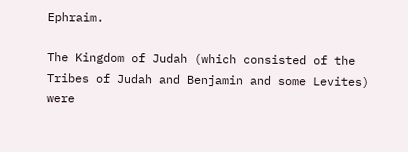Ephraim.

The Kingdom of Judah (which consisted of the Tribes of Judah and Benjamin and some Levites) were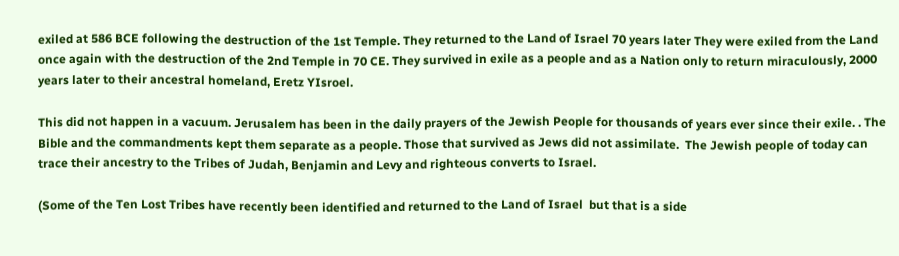exiled at 586 BCE following the destruction of the 1st Temple. They returned to the Land of Israel 70 years later They were exiled from the Land once again with the destruction of the 2nd Temple in 70 CE. They survived in exile as a people and as a Nation only to return miraculously, 2000 years later to their ancestral homeland, Eretz YIsroel.

This did not happen in a vacuum. Jerusalem has been in the daily prayers of the Jewish People for thousands of years ever since their exile. . The Bible and the commandments kept them separate as a people. Those that survived as Jews did not assimilate.  The Jewish people of today can trace their ancestry to the Tribes of Judah, Benjamin and Levy and righteous converts to Israel.

(Some of the Ten Lost Tribes have recently been identified and returned to the Land of Israel  but that is a side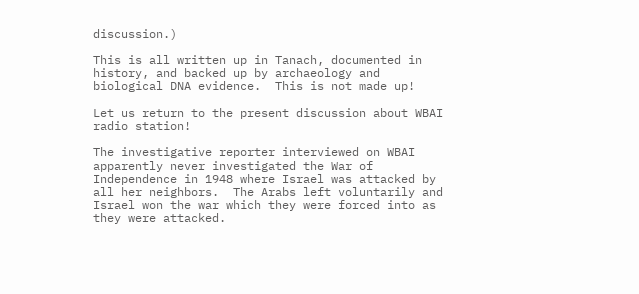discussion.)

This is all written up in Tanach, documented in history, and backed up by archaeology and biological DNA evidence.  This is not made up!

Let us return to the present discussion about WBAI radio station!

The investigative reporter interviewed on WBAI apparently never investigated the War of Independence in 1948 where Israel was attacked by all her neighbors.  The Arabs left voluntarily and Israel won the war which they were forced into as they were attacked.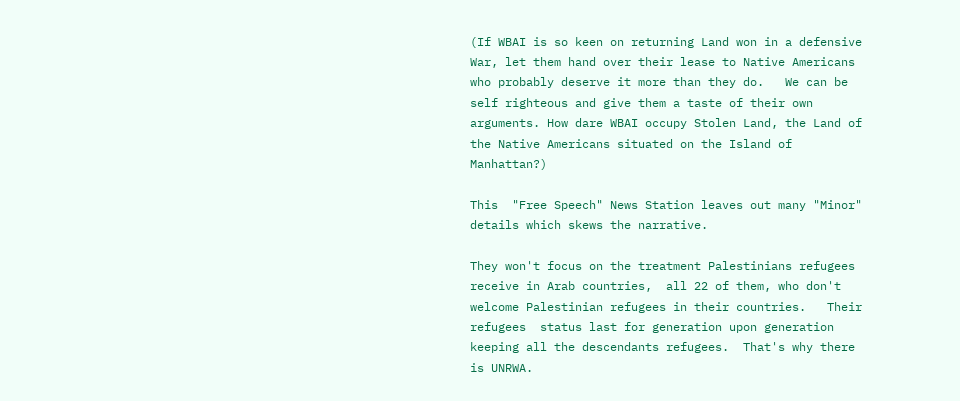(If WBAI is so keen on returning Land won in a defensive War, let them hand over their lease to Native Americans who probably deserve it more than they do.   We can be self righteous and give them a taste of their own arguments. How dare WBAI occupy Stolen Land, the Land of the Native Americans situated on the Island of Manhattan?)

This  "Free Speech" News Station leaves out many "Minor"  details which skews the narrative.

They won't focus on the treatment Palestinians refugees receive in Arab countries,  all 22 of them, who don't welcome Palestinian refugees in their countries.   Their refugees  status last for generation upon generation keeping all the descendants refugees.  That's why there is UNRWA.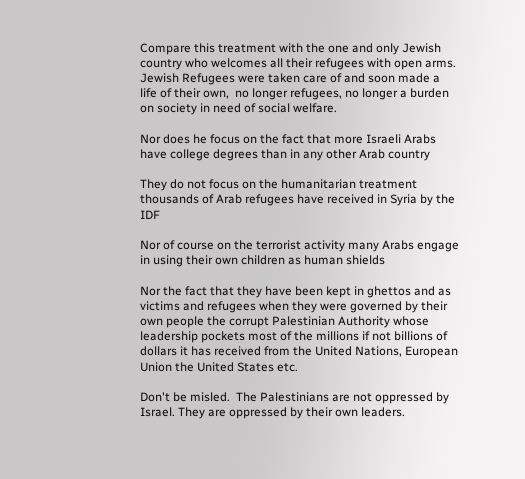Compare this treatment with the one and only Jewish country who welcomes all their refugees with open arms.  Jewish Refugees were taken care of and soon made a life of their own,  no longer refugees, no longer a burden on society in need of social welfare.

Nor does he focus on the fact that more Israeli Arabs have college degrees than in any other Arab country

They do not focus on the humanitarian treatment thousands of Arab refugees have received in Syria by the IDF

Nor of course on the terrorist activity many Arabs engage in using their own children as human shields

Nor the fact that they have been kept in ghettos and as victims and refugees when they were governed by their own people the corrupt Palestinian Authority whose leadership pockets most of the millions if not billions of dollars it has received from the United Nations, European Union the United States etc.

Don't be misled.  The Palestinians are not oppressed by Israel. They are oppressed by their own leaders.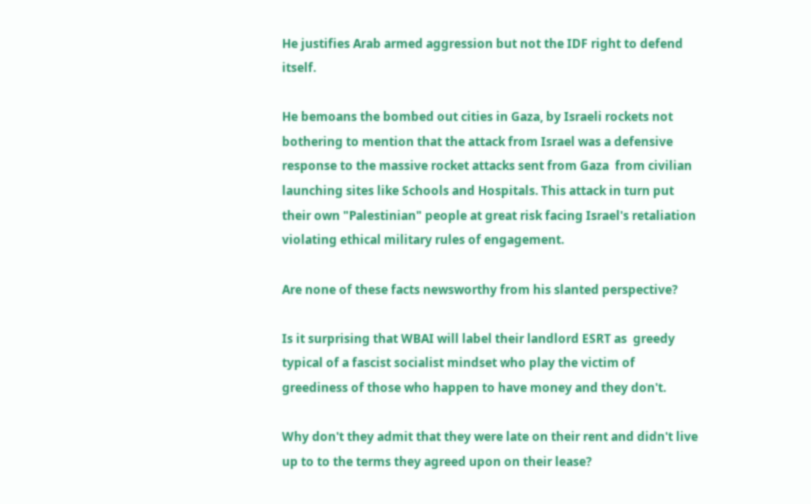He justifies Arab armed aggression but not the IDF right to defend itself.

He bemoans the bombed out cities in Gaza, by Israeli rockets not bothering to mention that the attack from Israel was a defensive response to the massive rocket attacks sent from Gaza  from civilian launching sites like Schools and Hospitals. This attack in turn put their own "Palestinian" people at great risk facing Israel's retaliation violating ethical military rules of engagement.

Are none of these facts newsworthy from his slanted perspective?

Is it surprising that WBAI will label their landlord ESRT as  greedy typical of a fascist socialist mindset who play the victim of greediness of those who happen to have money and they don't.

Why don't they admit that they were late on their rent and didn't live up to to the terms they agreed upon on their lease?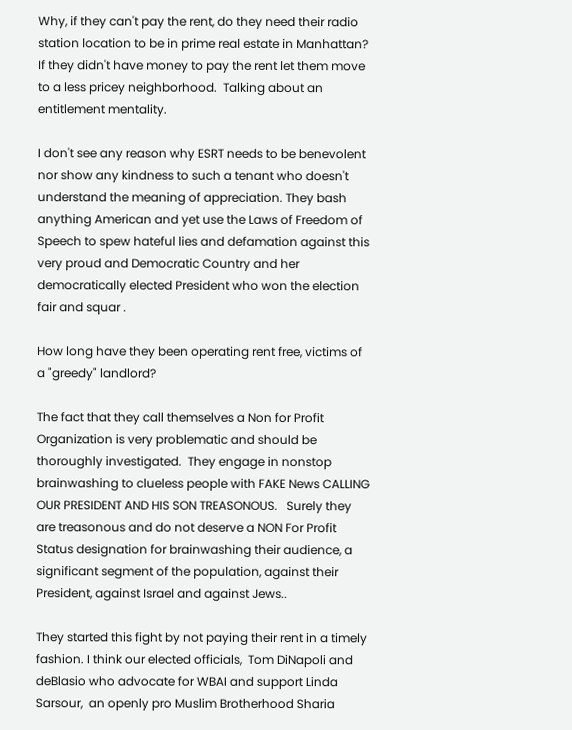Why, if they can't pay the rent, do they need their radio station location to be in prime real estate in Manhattan?  If they didn't have money to pay the rent let them move to a less pricey neighborhood.  Talking about an entitlement mentality.

I don't see any reason why ESRT needs to be benevolent nor show any kindness to such a tenant who doesn't understand the meaning of appreciation. They bash anything American and yet use the Laws of Freedom of Speech to spew hateful lies and defamation against this very proud and Democratic Country and her democratically elected President who won the election fair and squar .

How long have they been operating rent free, victims of a "greedy" landlord?

The fact that they call themselves a Non for Profit Organization is very problematic and should be thoroughly investigated.  They engage in nonstop brainwashing to clueless people with FAKE News CALLING OUR PRESIDENT AND HIS SON TREASONOUS.   Surely they are treasonous and do not deserve a NON For Profit Status designation for brainwashing their audience, a significant segment of the population, against their President, against Israel and against Jews..

They started this fight by not paying their rent in a timely fashion. I think our elected officials,  Tom DiNapoli and deBlasio who advocate for WBAI and support Linda Sarsour,  an openly pro Muslim Brotherhood Sharia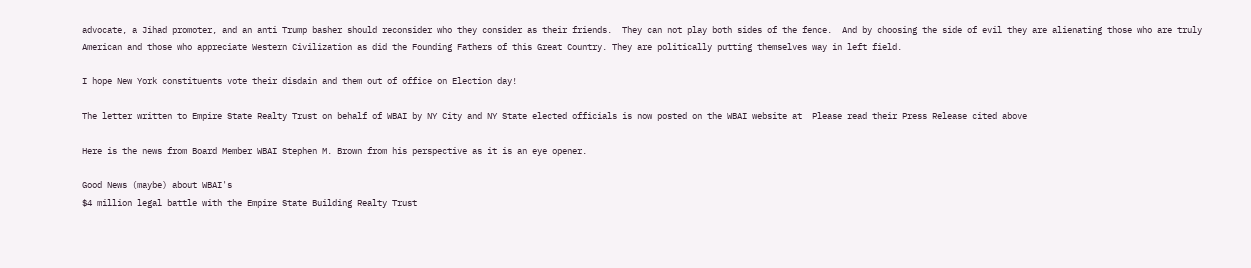advocate, a Jihad promoter, and an anti Trump basher should reconsider who they consider as their friends.  They can not play both sides of the fence.  And by choosing the side of evil they are alienating those who are truly American and those who appreciate Western Civilization as did the Founding Fathers of this Great Country. They are politically putting themselves way in left field.

I hope New York constituents vote their disdain and them out of office on Election day!

The letter written to Empire State Realty Trust on behalf of WBAI by NY City and NY State elected officials is now posted on the WBAI website at  Please read their Press Release cited above

Here is the news from Board Member WBAI Stephen M. Brown from his perspective as it is an eye opener.

Good News (maybe) about WBAI's
$4 million legal battle with the Empire State Building Realty Trust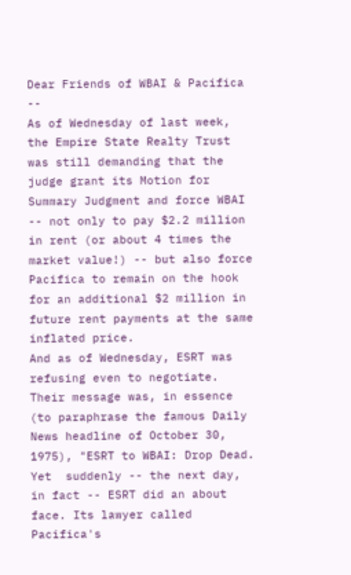Dear Friends of WBAI & Pacifica --
As of Wednesday of last week, the Empire State Realty Trust was still demanding that the judge grant its Motion for Summary Judgment and force WBAI -- not only to pay $2.2 million in rent (or about 4 times the market value!) -- but also force Pacifica to remain on the hook for an additional $2 million in future rent payments at the same inflated price.
And as of Wednesday, ESRT was refusing even to negotiate. Their message was, in essence (to paraphrase the famous Daily News headline of October 30, 1975), "ESRT to WBAI: Drop Dead.
Yet  suddenly -- the next day, in fact -- ESRT did an about face. Its lawyer called Pacifica's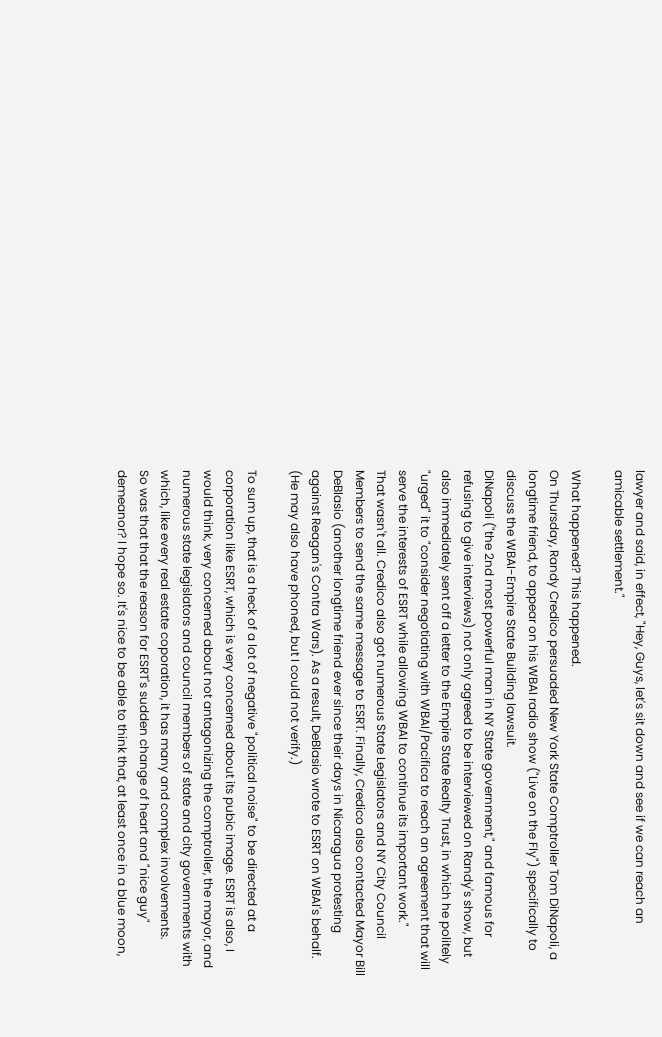lawyer and said, in effect, "Hey, Guys, let's sit down and see if we can reach an amicable settlement."

What happened? This happened.
On Thursday, Randy Credico persuaded New York State Comptroller Tom DiNapoli, a longtime friend, to appear on his WBAI radio show ("Live on the Fly") specifically to discuss the WBAI-Empire State Building lawsuit.
DiNapoli ("the 2nd most powerful man in NY State government," and famous for refusing to give interviews) not only agreed to be interviewed on Randy's show, but also immediately sent off a letter to the Empire State Realty Trust, in which he politely "urged" it to "consider negotiating with WBAI/Pacifica to reach an agreement that will serve the interests of ESRT while allowing WBAI to continue its important work."
That wasn't all. Credico also got numerous State Legislators and NY City Council Members to send the same message to ESRT. Finally, Credico also contacted Mayor Bill DeBlasio (another longtime friend ever since their days in Nicaragua protesting against Reagan's Contra Wars). As a result, DeBlasio wrote to ESRT on WBAI's behalf. (He may also have phoned, but I could not verify.)

To sum up, that is a heck of a lot of negative "political noise" to be directed at a corporation like ESRT, which is very concerned about its pubic image. ESRT is also, I would think, very concerned about not antagonizing the comptroller, the mayor, and numerous state legislators and council members of state and city governments with which, like every real estate coporation, it has many and complex involvements.
So was that that the reason for ESRT's sudden change of heart and "nice guy" demeanor? I hope so. It's nice to be able to think that, at least once in a blue moon,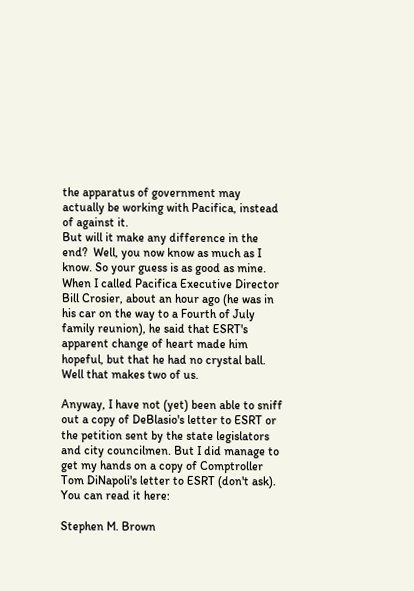the apparatus of government may actually be working with Pacifica, instead of against it.
But will it make any difference in the end?  Well, you now know as much as I know. So your guess is as good as mine. When I called Pacifica Executive Director Bill Crosier, about an hour ago (he was in his car on the way to a Fourth of July family reunion), he said that ESRT's apparent change of heart made him hopeful, but that he had no crystal ball. Well that makes two of us.

Anyway, I have not (yet) been able to sniff out a copy of DeBlasio's letter to ESRT or the petition sent by the state legislators and city councilmen. But I did manage to get my hands on a copy of Comptroller Tom DiNapoli's letter to ESRT (don't ask). You can read it here:

Stephen M. Brown